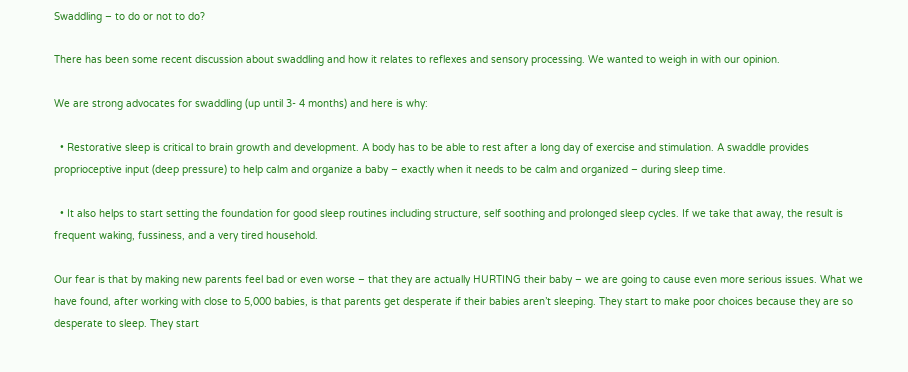Swaddling – to do or not to do?

There has been some recent discussion about swaddling and how it relates to reflexes and sensory processing. We wanted to weigh in with our opinion.

We are strong advocates for swaddling (up until 3- 4 months) and here is why:

  • Restorative sleep is critical to brain growth and development. A body has to be able to rest after a long day of exercise and stimulation. A swaddle provides proprioceptive input (deep pressure) to help calm and organize a baby – exactly when it needs to be calm and organized – during sleep time.

  • It also helps to start setting the foundation for good sleep routines including structure, self soothing and prolonged sleep cycles. If we take that away, the result is frequent waking, fussiness, and a very tired household.

Our fear is that by making new parents feel bad or even worse – that they are actually HURTING their baby – we are going to cause even more serious issues. What we have found, after working with close to 5,000 babies, is that parents get desperate if their babies aren’t sleeping. They start to make poor choices because they are so desperate to sleep. They start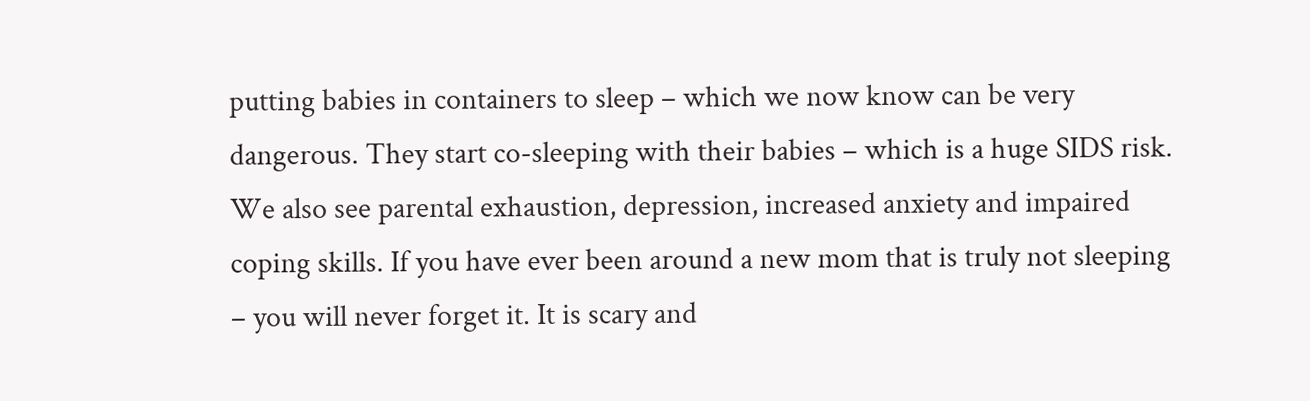putting babies in containers to sleep – which we now know can be very dangerous. They start co-sleeping with their babies – which is a huge SIDS risk. We also see parental exhaustion, depression, increased anxiety and impaired coping skills. If you have ever been around a new mom that is truly not sleeping – you will never forget it. It is scary and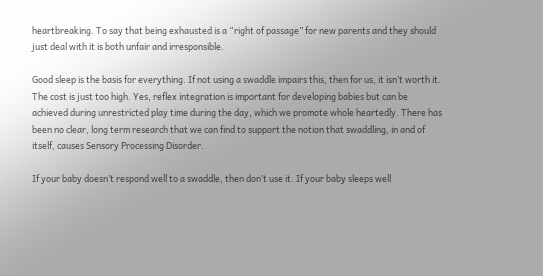heartbreaking. To say that being exhausted is a “right of passage” for new parents and they should just deal with it is both unfair and irresponsible.

Good sleep is the basis for everything. If not using a swaddle impairs this, then for us, it isn’t worth it. The cost is just too high. Yes, reflex integration is important for developing babies but can be achieved during unrestricted play time during the day, which we promote whole heartedly. There has been no clear, long term research that we can find to support the notion that swaddling, in and of itself, causes Sensory Processing Disorder.

If your baby doesn’t respond well to a swaddle, then don’t use it. If your baby sleeps well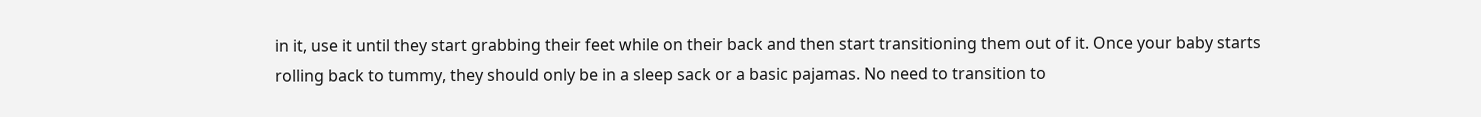in it, use it until they start grabbing their feet while on their back and then start transitioning them out of it. Once your baby starts rolling back to tummy, they should only be in a sleep sack or a basic pajamas. No need to transition to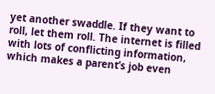yet another swaddle. If they want to roll, let them roll. The internet is filled with lots of conflicting information, which makes a parent’s job even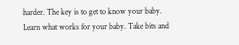harder. The key is to get to know your baby. Learn what works for your baby. Take bits and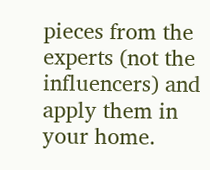pieces from the experts (not the influencers) and apply them in your home.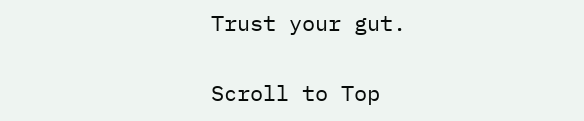Trust your gut.

Scroll to Top